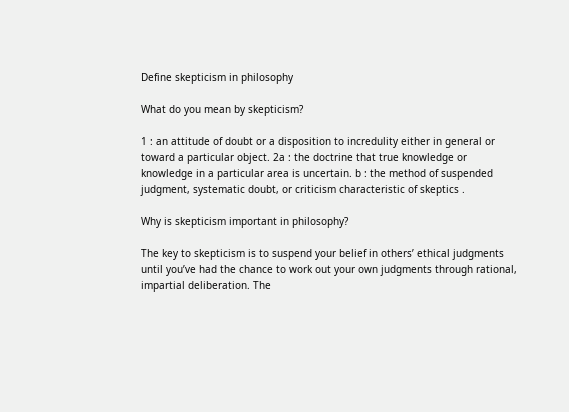Define skepticism in philosophy

What do you mean by skepticism?

1 : an attitude of doubt or a disposition to incredulity either in general or toward a particular object. 2a : the doctrine that true knowledge or knowledge in a particular area is uncertain. b : the method of suspended judgment, systematic doubt, or criticism characteristic of skeptics .

Why is skepticism important in philosophy?

The key to skepticism is to suspend your belief in others’ ethical judgments until you’ve had the chance to work out your own judgments through rational, impartial deliberation. The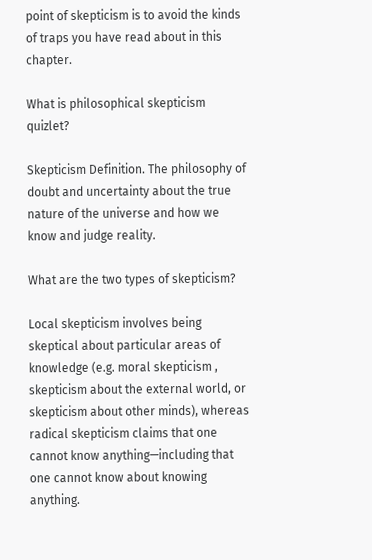point of skepticism is to avoid the kinds of traps you have read about in this chapter.

What is philosophical skepticism quizlet?

Skepticism Definition. The philosophy of doubt and uncertainty about the true nature of the universe and how we know and judge reality.

What are the two types of skepticism?

Local skepticism involves being skeptical about particular areas of knowledge (e.g. moral skepticism , skepticism about the external world, or skepticism about other minds), whereas radical skepticism claims that one cannot know anything—including that one cannot know about knowing anything.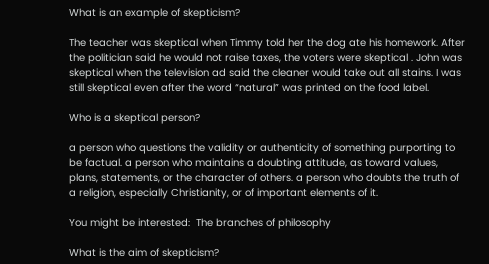What is an example of skepticism?

The teacher was skeptical when Timmy told her the dog ate his homework. After the politician said he would not raise taxes, the voters were skeptical . John was skeptical when the television ad said the cleaner would take out all stains. I was still skeptical even after the word “natural” was printed on the food label.

Who is a skeptical person?

a person who questions the validity or authenticity of something purporting to be factual. a person who maintains a doubting attitude, as toward values, plans, statements, or the character of others. a person who doubts the truth of a religion, especially Christianity, or of important elements of it.

You might be interested:  The branches of philosophy

What is the aim of skepticism?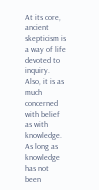At its core, ancient skepticism is a way of life devoted to inquiry. Also, it is as much concerned with belief as with knowledge. As long as knowledge has not been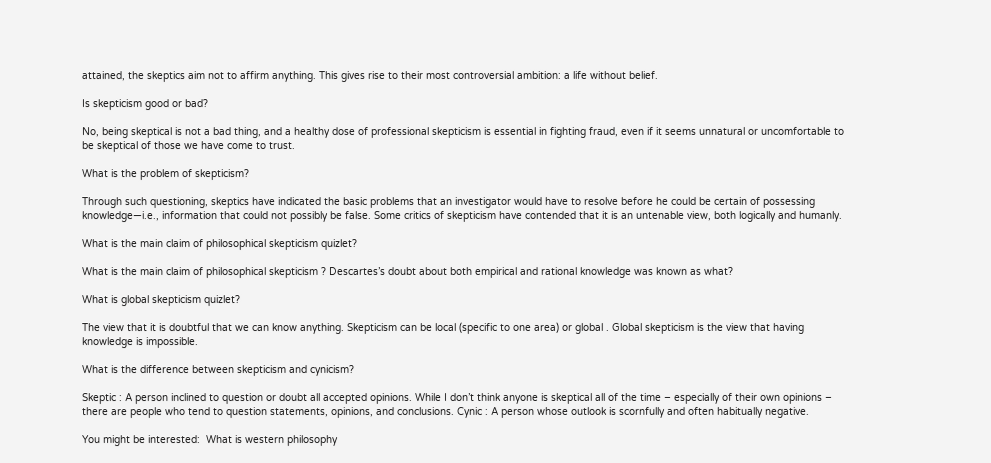attained, the skeptics aim not to affirm anything. This gives rise to their most controversial ambition: a life without belief.

Is skepticism good or bad?

No, being skeptical is not a bad thing, and a healthy dose of professional skepticism is essential in fighting fraud, even if it seems unnatural or uncomfortable to be skeptical of those we have come to trust.

What is the problem of skepticism?

Through such questioning, skeptics have indicated the basic problems that an investigator would have to resolve before he could be certain of possessing knowledge—i.e., information that could not possibly be false. Some critics of skepticism have contended that it is an untenable view, both logically and humanly.

What is the main claim of philosophical skepticism quizlet?

What is the main claim of philosophical skepticism ? Descartes’s doubt about both empirical and rational knowledge was known as what?

What is global skepticism quizlet?

The view that it is doubtful that we can know anything. Skepticism can be local (specific to one area) or global . Global skepticism is the view that having knowledge is impossible.

What is the difference between skepticism and cynicism?

Skeptic : A person inclined to question or doubt all accepted opinions. While I don’t think anyone is skeptical all of the time – especially of their own opinions – there are people who tend to question statements, opinions, and conclusions. Cynic : A person whose outlook is scornfully and often habitually negative.

You might be interested:  What is western philosophy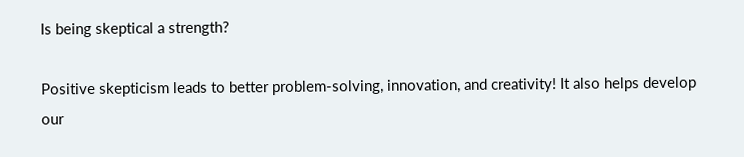Is being skeptical a strength?

Positive skepticism leads to better problem-solving, innovation, and creativity! It also helps develop our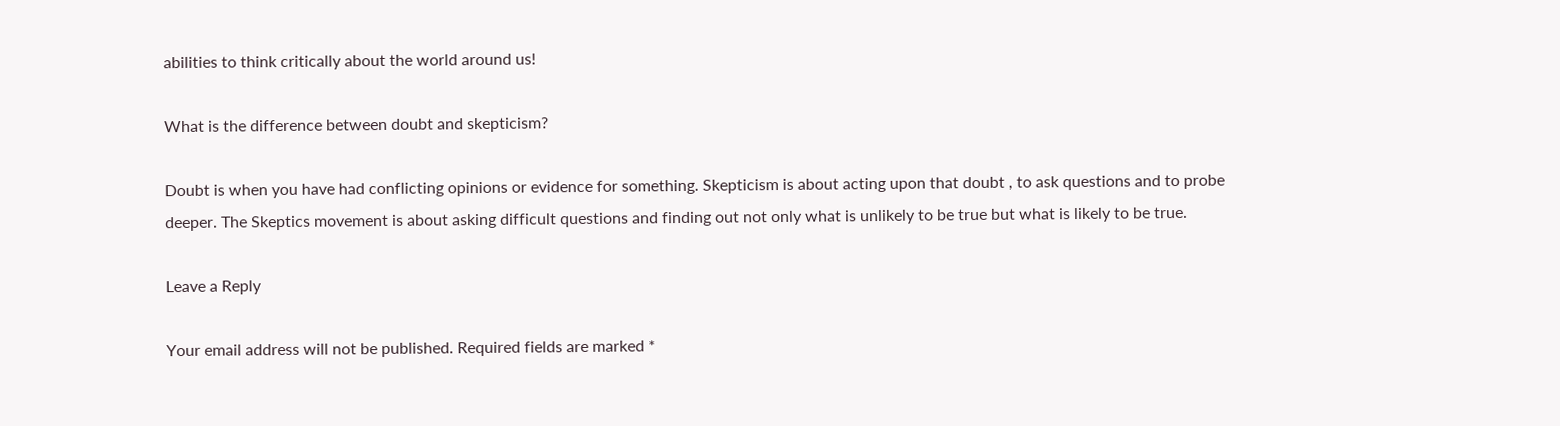abilities to think critically about the world around us!

What is the difference between doubt and skepticism?

Doubt is when you have had conflicting opinions or evidence for something. Skepticism is about acting upon that doubt , to ask questions and to probe deeper. The Skeptics movement is about asking difficult questions and finding out not only what is unlikely to be true but what is likely to be true.

Leave a Reply

Your email address will not be published. Required fields are marked *